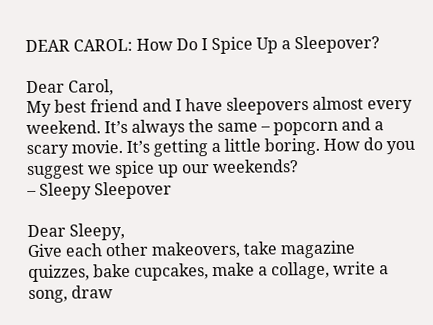DEAR CAROL: How Do I Spice Up a Sleepover?

Dear Carol,
My best friend and I have sleepovers almost every weekend. It’s always the same – popcorn and a scary movie. It’s getting a little boring. How do you suggest we spice up our weekends?
– Sleepy Sleepover

Dear Sleepy,
Give each other makeovers, take magazine quizzes, bake cupcakes, make a collage, write a song, draw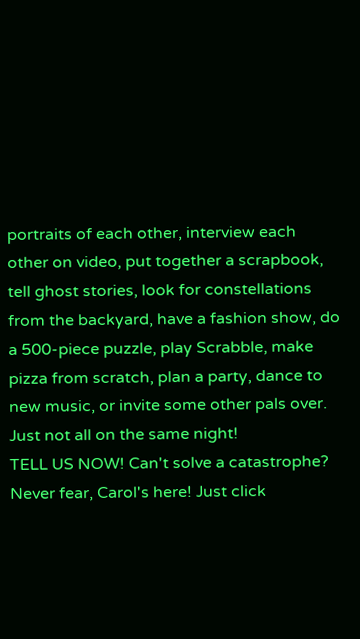portraits of each other, interview each other on video, put together a scrapbook, tell ghost stories, look for constellations from the backyard, have a fashion show, do a 500-piece puzzle, play Scrabble, make pizza from scratch, plan a party, dance to new music, or invite some other pals over. Just not all on the same night!
TELL US NOW! Can't solve a catastrophe? Never fear, Carol's here! Just click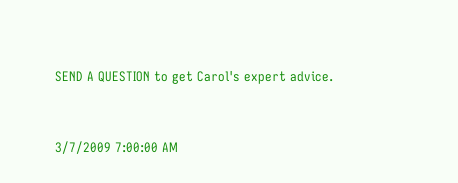SEND A QUESTION to get Carol's expert advice.


3/7/2009 7:00:00 AM